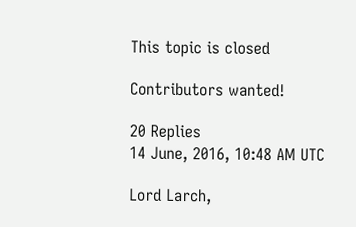This topic is closed

Contributors wanted!

20 Replies
14 June, 2016, 10:48 AM UTC

Lord Larch,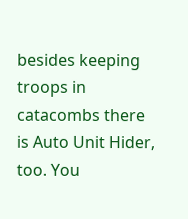besides keeping troops in catacombs there is Auto Unit Hider, too. You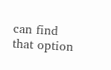can find that option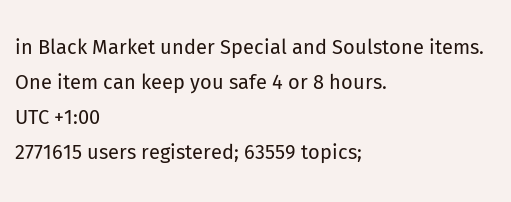in Black Market under Special and Soulstone items. One item can keep you safe 4 or 8 hours.
UTC +1:00
2771615 users registered; 63559 topics;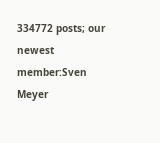334772 posts; our newest member:Sven Meyer